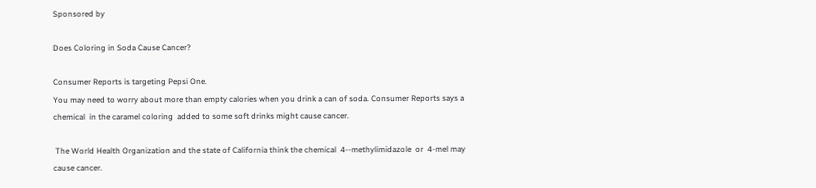Sponsored by

Does Coloring in Soda Cause Cancer?

Consumer Reports is targeting Pepsi One.
You may need to worry about more than empty calories when you drink a can of soda. Consumer Reports says a chemical  in the caramel coloring  added to some soft drinks might cause cancer.

 The World Health Organization and the state of California think the chemical  4--methylimidazole  or  4-mel may cause cancer.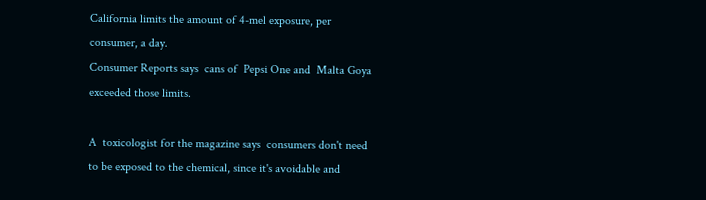California limits the amount of 4-mel exposure, per consumer, a day.
Consumer Reports says  cans of  Pepsi One and  Malta Goya  exceeded those limits.

A  toxicologist for the magazine says  consumers don't need to be exposed to the chemical, since it's avoidable and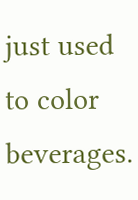just used to color beverages.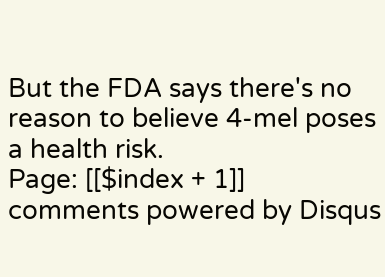But the FDA says there's no reason to believe 4-mel poses a health risk.
Page: [[$index + 1]]
comments powered by Disqus